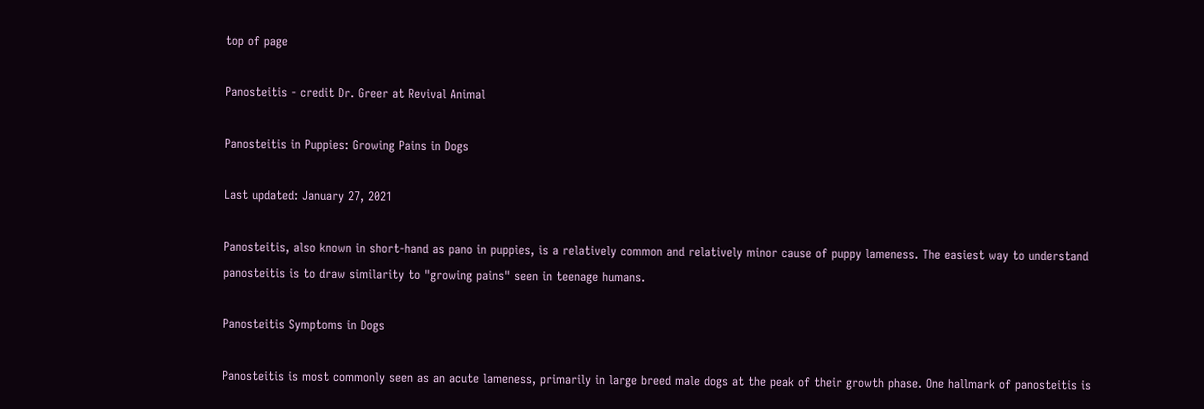top of page

Panosteitis - credit Dr. Greer at Revival Animal

Panosteitis in Puppies: Growing Pains in Dogs

Last updated: January 27, 2021

Panosteitis, also known in short-hand as pano in puppies, is a relatively common and relatively minor cause of puppy lameness. The easiest way to understand panosteitis is to draw similarity to "growing pains" seen in teenage humans.

Panosteitis Symptoms in Dogs

Panosteitis is most commonly seen as an acute lameness, primarily in large breed male dogs at the peak of their growth phase. One hallmark of panosteitis is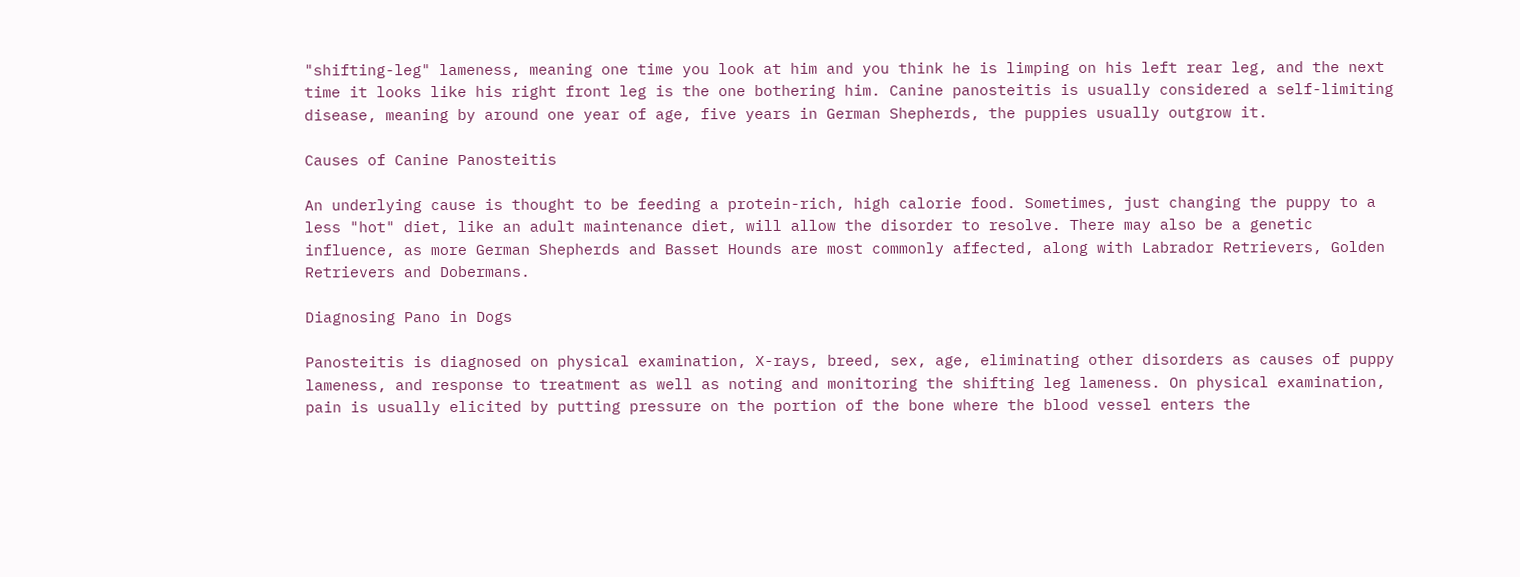"shifting-leg" lameness, meaning one time you look at him and you think he is limping on his left rear leg, and the next time it looks like his right front leg is the one bothering him. Canine panosteitis is usually considered a self-limiting disease, meaning by around one year of age, five years in German Shepherds, the puppies usually outgrow it.

Causes of Canine Panosteitis

An underlying cause is thought to be feeding a protein-rich, high calorie food. Sometimes, just changing the puppy to a less "hot" diet, like an adult maintenance diet, will allow the disorder to resolve. There may also be a genetic influence, as more German Shepherds and Basset Hounds are most commonly affected, along with Labrador Retrievers, Golden Retrievers and Dobermans.

Diagnosing Pano in Dogs

Panosteitis is diagnosed on physical examination, X-rays, breed, sex, age, eliminating other disorders as causes of puppy lameness, and response to treatment as well as noting and monitoring the shifting leg lameness. On physical examination, pain is usually elicited by putting pressure on the portion of the bone where the blood vessel enters the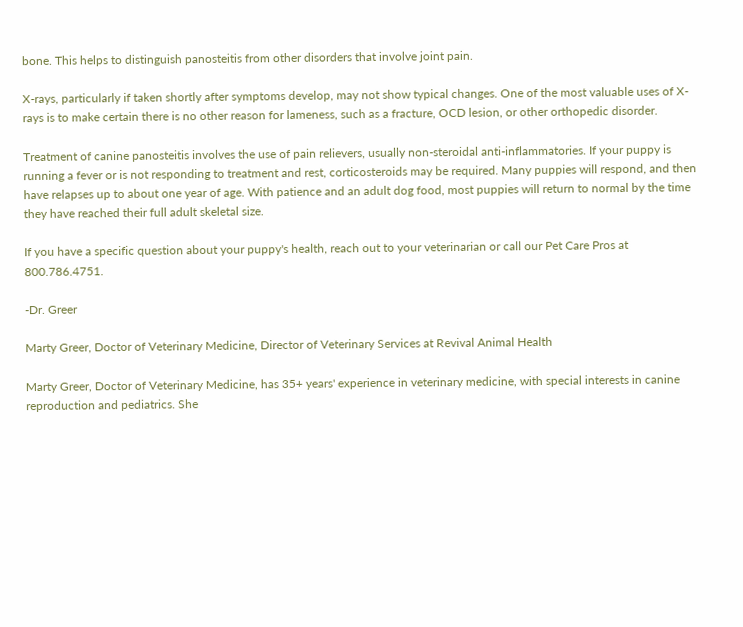bone. This helps to distinguish panosteitis from other disorders that involve joint pain.

X-rays, particularly if taken shortly after symptoms develop, may not show typical changes. One of the most valuable uses of X-rays is to make certain there is no other reason for lameness, such as a fracture, OCD lesion, or other orthopedic disorder.

Treatment of canine panosteitis involves the use of pain relievers, usually non-steroidal anti-inflammatories. If your puppy is running a fever or is not responding to treatment and rest, corticosteroids may be required. Many puppies will respond, and then have relapses up to about one year of age. With patience and an adult dog food, most puppies will return to normal by the time they have reached their full adult skeletal size.

If you have a specific question about your puppy's health, reach out to your veterinarian or call our Pet Care Pros at 800.786.4751.

-Dr. Greer

Marty Greer, Doctor of Veterinary Medicine, Director of Veterinary Services at Revival Animal Health

Marty Greer, Doctor of Veterinary Medicine, has 35+ years' experience in veterinary medicine, with special interests in canine reproduction and pediatrics. She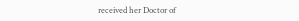received her Doctor of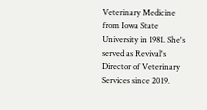Veterinary Medicine from Iowa State University in 1981. She's served as Revival's Director of Veterinary Services since 2019.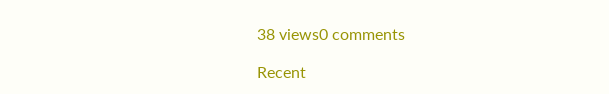38 views0 comments

Recent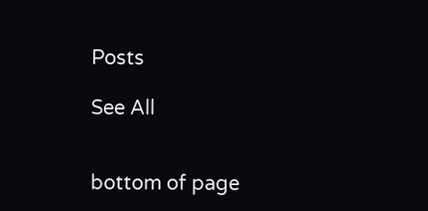Posts

See All


bottom of page